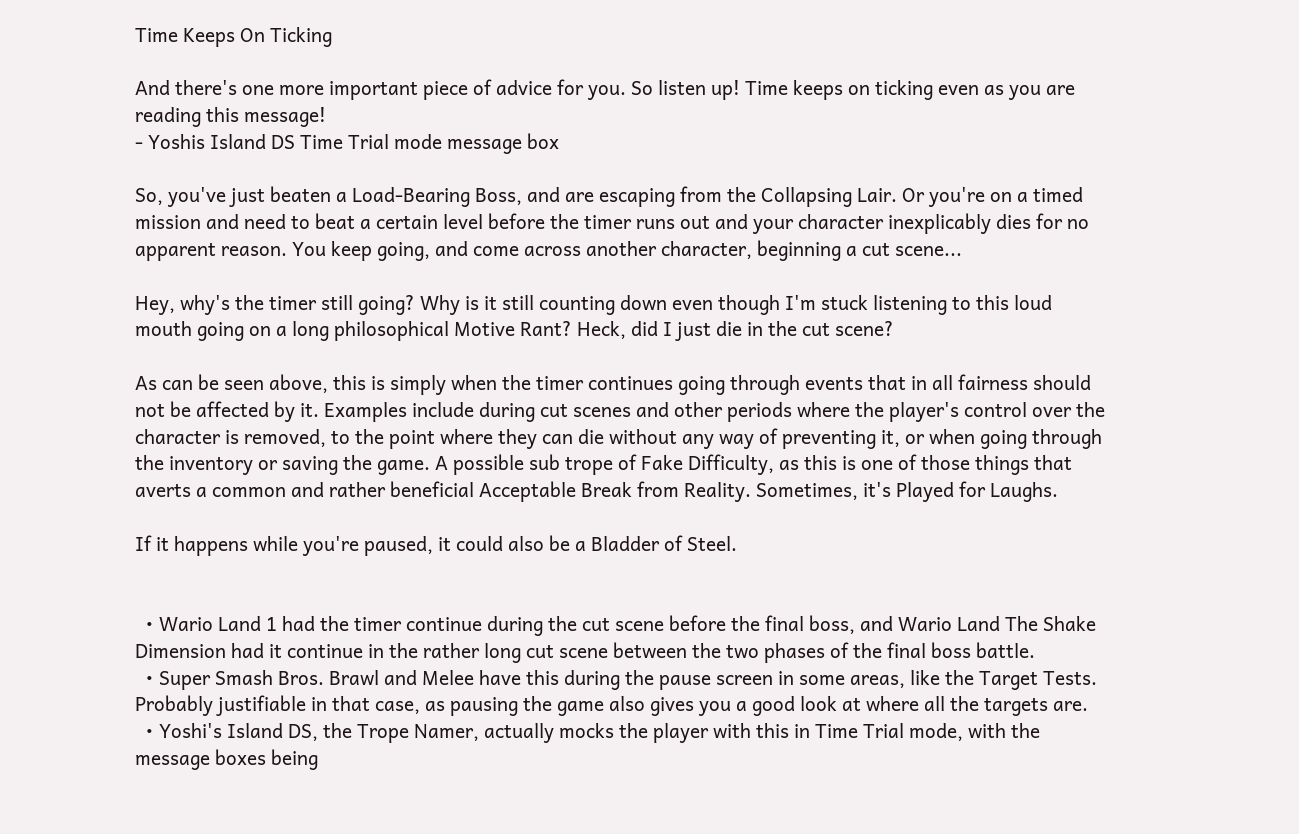Time Keeps On Ticking

And there's one more important piece of advice for you. So listen up! Time keeps on ticking even as you are reading this message!
- Yoshis Island DS Time Trial mode message box

So, you've just beaten a Load-Bearing Boss, and are escaping from the Collapsing Lair. Or you're on a timed mission and need to beat a certain level before the timer runs out and your character inexplicably dies for no apparent reason. You keep going, and come across another character, beginning a cut scene...

Hey, why's the timer still going? Why is it still counting down even though I'm stuck listening to this loud mouth going on a long philosophical Motive Rant? Heck, did I just die in the cut scene?

As can be seen above, this is simply when the timer continues going through events that in all fairness should not be affected by it. Examples include during cut scenes and other periods where the player's control over the character is removed, to the point where they can die without any way of preventing it, or when going through the inventory or saving the game. A possible sub trope of Fake Difficulty, as this is one of those things that averts a common and rather beneficial Acceptable Break from Reality. Sometimes, it's Played for Laughs.

If it happens while you're paused, it could also be a Bladder of Steel.


  • Wario Land 1 had the timer continue during the cut scene before the final boss, and Wario Land The Shake Dimension had it continue in the rather long cut scene between the two phases of the final boss battle.
  • Super Smash Bros. Brawl and Melee have this during the pause screen in some areas, like the Target Tests. Probably justifiable in that case, as pausing the game also gives you a good look at where all the targets are.
  • Yoshi's Island DS, the Trope Namer, actually mocks the player with this in Time Trial mode, with the message boxes being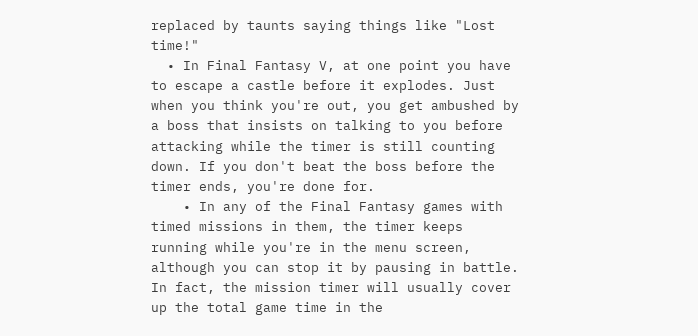replaced by taunts saying things like "Lost time!"
  • In Final Fantasy V, at one point you have to escape a castle before it explodes. Just when you think you're out, you get ambushed by a boss that insists on talking to you before attacking while the timer is still counting down. If you don't beat the boss before the timer ends, you're done for.
    • In any of the Final Fantasy games with timed missions in them, the timer keeps running while you're in the menu screen, although you can stop it by pausing in battle. In fact, the mission timer will usually cover up the total game time in the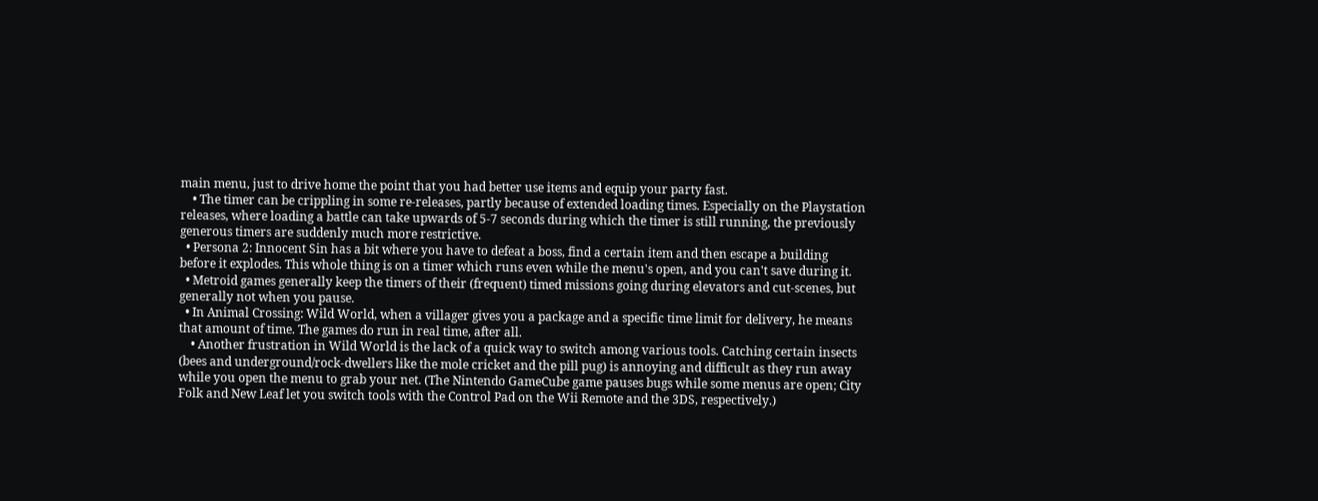main menu, just to drive home the point that you had better use items and equip your party fast.
    • The timer can be crippling in some re-releases, partly because of extended loading times. Especially on the Playstation releases, where loading a battle can take upwards of 5-7 seconds during which the timer is still running, the previously generous timers are suddenly much more restrictive.
  • Persona 2: Innocent Sin has a bit where you have to defeat a boss, find a certain item and then escape a building before it explodes. This whole thing is on a timer which runs even while the menu's open, and you can't save during it.
  • Metroid games generally keep the timers of their (frequent) timed missions going during elevators and cut-scenes, but generally not when you pause.
  • In Animal Crossing: Wild World, when a villager gives you a package and a specific time limit for delivery, he means that amount of time. The games do run in real time, after all.
    • Another frustration in Wild World is the lack of a quick way to switch among various tools. Catching certain insects (bees and underground/rock-dwellers like the mole cricket and the pill pug) is annoying and difficult as they run away while you open the menu to grab your net. (The Nintendo GameCube game pauses bugs while some menus are open; City Folk and New Leaf let you switch tools with the Control Pad on the Wii Remote and the 3DS, respectively.)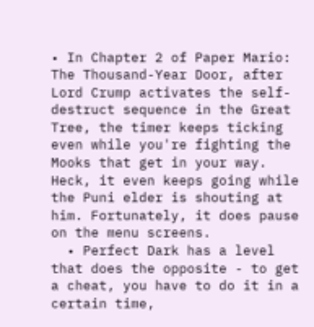• In Chapter 2 of Paper Mario: The Thousand-Year Door, after Lord Crump activates the self-destruct sequence in the Great Tree, the timer keeps ticking even while you're fighting the Mooks that get in your way. Heck, it even keeps going while the Puni elder is shouting at him. Fortunately, it does pause on the menu screens.
  • Perfect Dark has a level that does the opposite - to get a cheat, you have to do it in a certain time,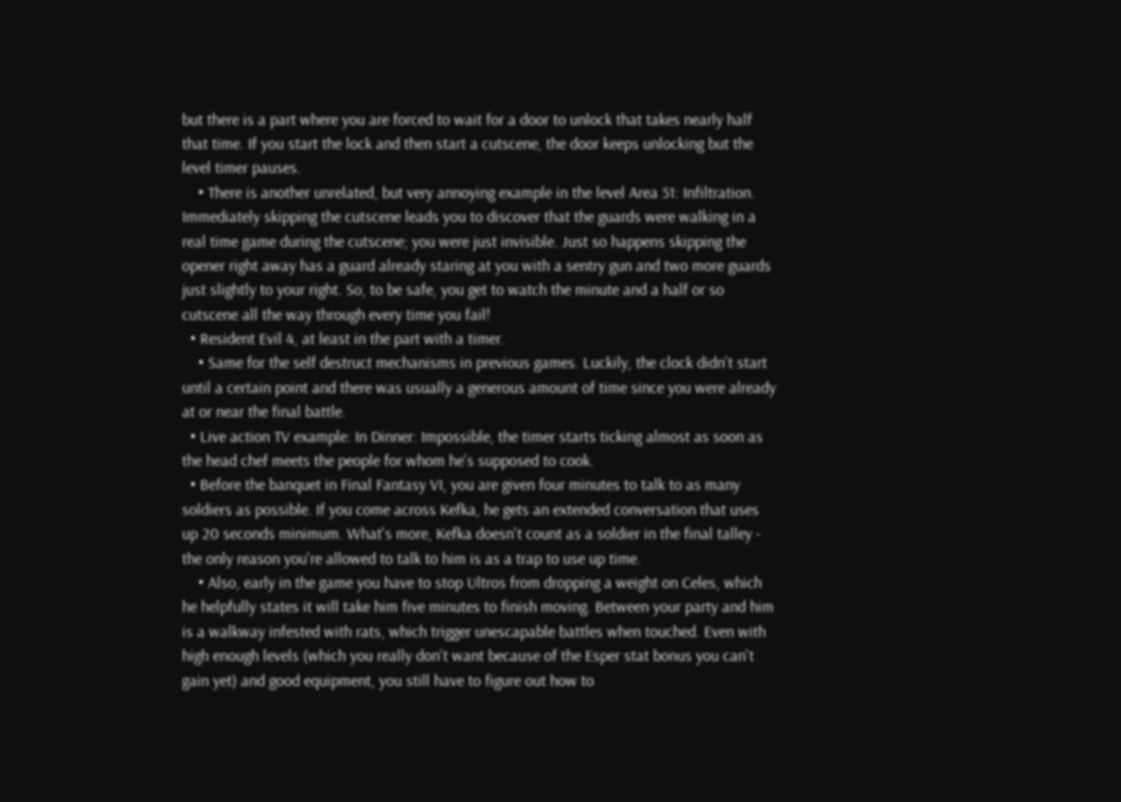but there is a part where you are forced to wait for a door to unlock that takes nearly half that time. If you start the lock and then start a cutscene, the door keeps unlocking but the level timer pauses.
    • There is another unrelated, but very annoying example in the level Area 51: Infiltration. Immediately skipping the cutscene leads you to discover that the guards were walking in a real time game during the cutscene; you were just invisible. Just so happens skipping the opener right away has a guard already staring at you with a sentry gun and two more guards just slightly to your right. So, to be safe, you get to watch the minute and a half or so cutscene all the way through every time you fail!
  • Resident Evil 4, at least in the part with a timer.
    • Same for the self destruct mechanisms in previous games. Luckily, the clock didn't start until a certain point and there was usually a generous amount of time since you were already at or near the final battle.
  • Live action TV example: In Dinner: Impossible, the timer starts ticking almost as soon as the head chef meets the people for whom he's supposed to cook.
  • Before the banquet in Final Fantasy VI, you are given four minutes to talk to as many soldiers as possible. If you come across Kefka, he gets an extended conversation that uses up 20 seconds minimum. What's more, Kefka doesn't count as a soldier in the final talley - the only reason you're allowed to talk to him is as a trap to use up time.
    • Also, early in the game you have to stop Ultros from dropping a weight on Celes, which he helpfully states it will take him five minutes to finish moving. Between your party and him is a walkway infested with rats, which trigger unescapable battles when touched. Even with high enough levels (which you really don't want because of the Esper stat bonus you can't gain yet) and good equipment, you still have to figure out how to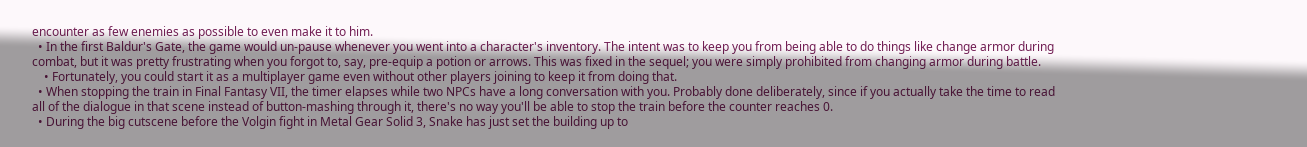encounter as few enemies as possible to even make it to him.
  • In the first Baldur's Gate, the game would un-pause whenever you went into a character's inventory. The intent was to keep you from being able to do things like change armor during combat, but it was pretty frustrating when you forgot to, say, pre-equip a potion or arrows. This was fixed in the sequel; you were simply prohibited from changing armor during battle.
    • Fortunately, you could start it as a multiplayer game even without other players joining to keep it from doing that.
  • When stopping the train in Final Fantasy VII, the timer elapses while two NPCs have a long conversation with you. Probably done deliberately, since if you actually take the time to read all of the dialogue in that scene instead of button-mashing through it, there's no way you'll be able to stop the train before the counter reaches 0.
  • During the big cutscene before the Volgin fight in Metal Gear Solid 3, Snake has just set the building up to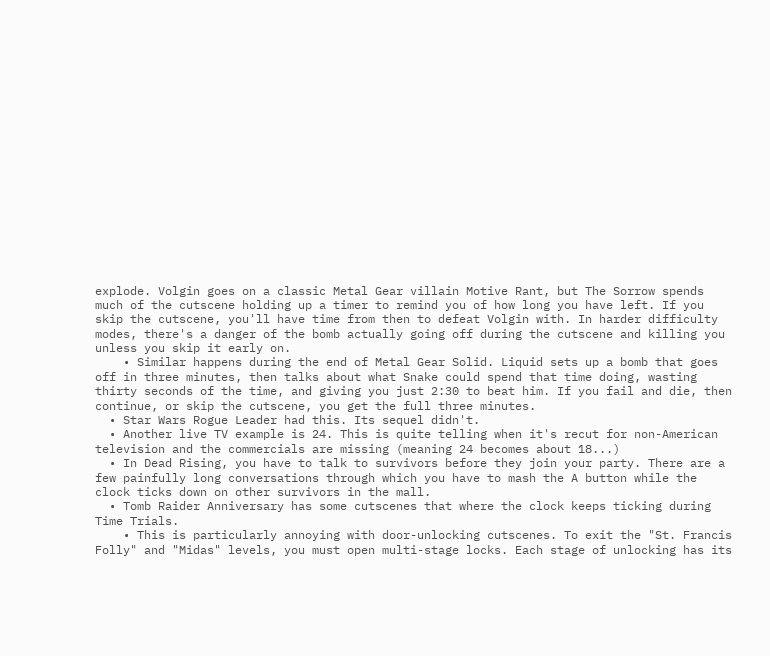explode. Volgin goes on a classic Metal Gear villain Motive Rant, but The Sorrow spends much of the cutscene holding up a timer to remind you of how long you have left. If you skip the cutscene, you'll have time from then to defeat Volgin with. In harder difficulty modes, there's a danger of the bomb actually going off during the cutscene and killing you unless you skip it early on.
    • Similar happens during the end of Metal Gear Solid. Liquid sets up a bomb that goes off in three minutes, then talks about what Snake could spend that time doing, wasting thirty seconds of the time, and giving you just 2:30 to beat him. If you fail and die, then continue, or skip the cutscene, you get the full three minutes.
  • Star Wars Rogue Leader had this. Its sequel didn't.
  • Another live TV example is 24. This is quite telling when it's recut for non-American television and the commercials are missing (meaning 24 becomes about 18...)
  • In Dead Rising, you have to talk to survivors before they join your party. There are a few painfully long conversations through which you have to mash the A button while the clock ticks down on other survivors in the mall.
  • Tomb Raider Anniversary has some cutscenes that where the clock keeps ticking during Time Trials.
    • This is particularly annoying with door-unlocking cutscenes. To exit the "St. Francis Folly" and "Midas" levels, you must open multi-stage locks. Each stage of unlocking has its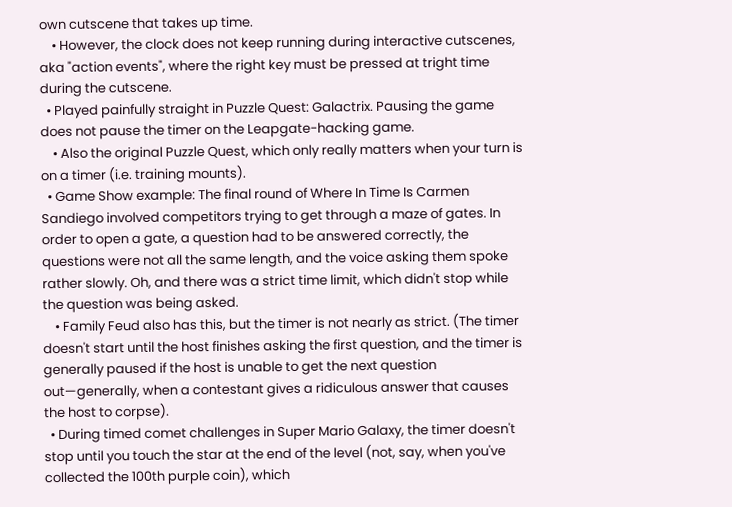own cutscene that takes up time.
    • However, the clock does not keep running during interactive cutscenes, aka "action events", where the right key must be pressed at tright time during the cutscene.
  • Played painfully straight in Puzzle Quest: Galactrix. Pausing the game does not pause the timer on the Leapgate-hacking game.
    • Also the original Puzzle Quest, which only really matters when your turn is on a timer (i.e. training mounts).
  • Game Show example: The final round of Where In Time Is Carmen Sandiego involved competitors trying to get through a maze of gates. In order to open a gate, a question had to be answered correctly, the questions were not all the same length, and the voice asking them spoke rather slowly. Oh, and there was a strict time limit, which didn't stop while the question was being asked.
    • Family Feud also has this, but the timer is not nearly as strict. (The timer doesn't start until the host finishes asking the first question, and the timer is generally paused if the host is unable to get the next question out—generally, when a contestant gives a ridiculous answer that causes the host to corpse).
  • During timed comet challenges in Super Mario Galaxy, the timer doesn't stop until you touch the star at the end of the level (not, say, when you've collected the 100th purple coin), which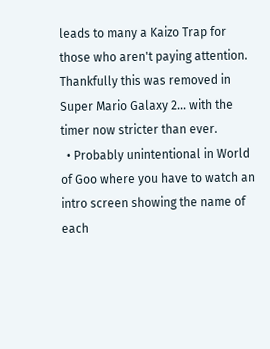leads to many a Kaizo Trap for those who aren't paying attention. Thankfully this was removed in Super Mario Galaxy 2... with the timer now stricter than ever.
  • Probably unintentional in World of Goo where you have to watch an intro screen showing the name of each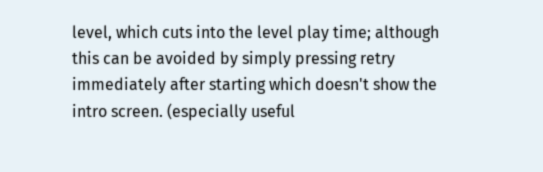level, which cuts into the level play time; although this can be avoided by simply pressing retry immediately after starting which doesn't show the intro screen. (especially useful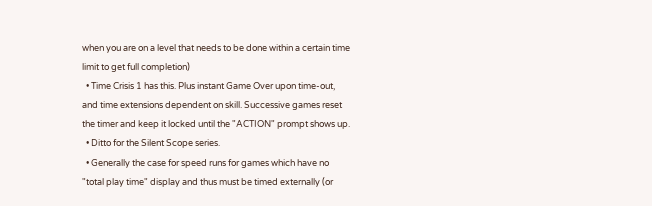when you are on a level that needs to be done within a certain time limit to get full completion)
  • Time Crisis 1 has this. Plus instant Game Over upon time-out, and time extensions dependent on skill. Successive games reset the timer and keep it locked until the "ACTION" prompt shows up.
  • Ditto for the Silent Scope series.
  • Generally the case for speed runs for games which have no "total play time" display and thus must be timed externally (or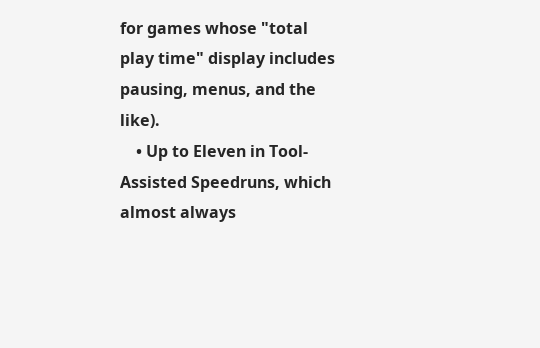for games whose "total play time" display includes pausing, menus, and the like).
    • Up to Eleven in Tool-Assisted Speedruns, which almost always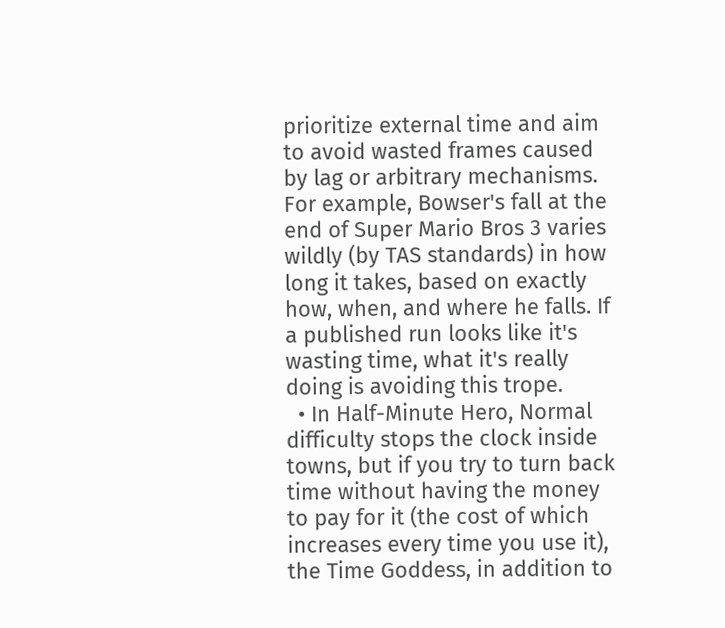prioritize external time and aim to avoid wasted frames caused by lag or arbitrary mechanisms. For example, Bowser's fall at the end of Super Mario Bros 3 varies wildly (by TAS standards) in how long it takes, based on exactly how, when, and where he falls. If a published run looks like it's wasting time, what it's really doing is avoiding this trope.
  • In Half-Minute Hero, Normal difficulty stops the clock inside towns, but if you try to turn back time without having the money to pay for it (the cost of which increases every time you use it), the Time Goddess, in addition to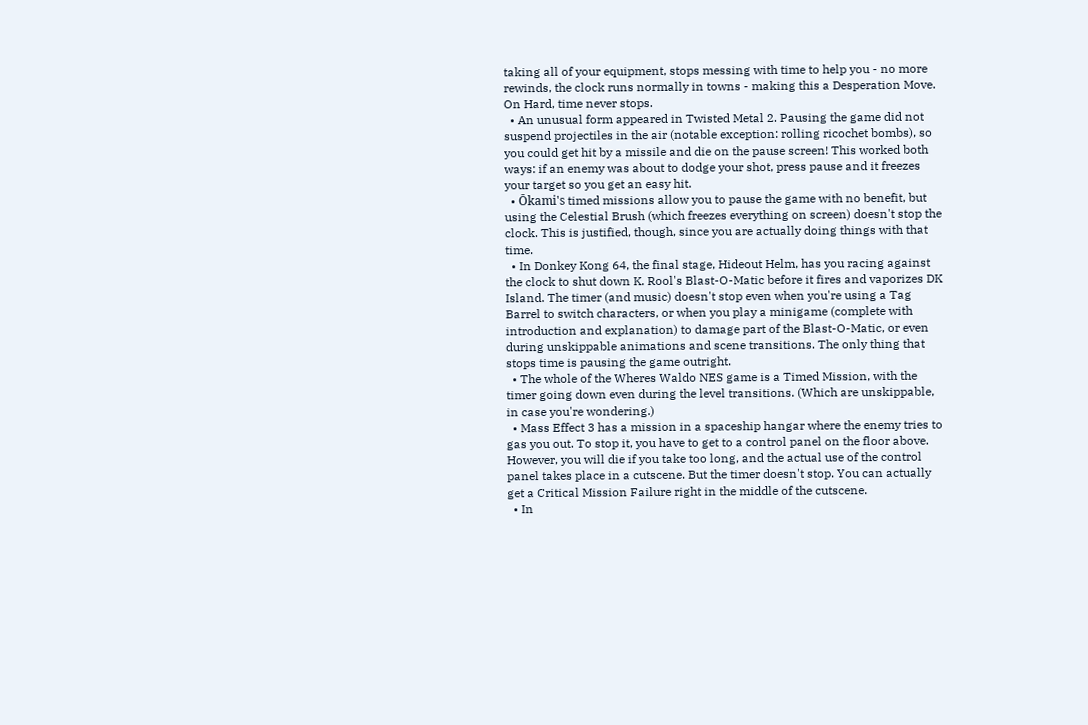taking all of your equipment, stops messing with time to help you - no more rewinds, the clock runs normally in towns - making this a Desperation Move. On Hard, time never stops.
  • An unusual form appeared in Twisted Metal 2. Pausing the game did not suspend projectiles in the air (notable exception: rolling ricochet bombs), so you could get hit by a missile and die on the pause screen! This worked both ways: if an enemy was about to dodge your shot, press pause and it freezes your target so you get an easy hit.
  • Ōkami's timed missions allow you to pause the game with no benefit, but using the Celestial Brush (which freezes everything on screen) doesn't stop the clock. This is justified, though, since you are actually doing things with that time.
  • In Donkey Kong 64, the final stage, Hideout Helm, has you racing against the clock to shut down K. Rool's Blast-O-Matic before it fires and vaporizes DK Island. The timer (and music) doesn't stop even when you're using a Tag Barrel to switch characters, or when you play a minigame (complete with introduction and explanation) to damage part of the Blast-O-Matic, or even during unskippable animations and scene transitions. The only thing that stops time is pausing the game outright.
  • The whole of the Wheres Waldo NES game is a Timed Mission, with the timer going down even during the level transitions. (Which are unskippable, in case you're wondering.)
  • Mass Effect 3 has a mission in a spaceship hangar where the enemy tries to gas you out. To stop it, you have to get to a control panel on the floor above. However, you will die if you take too long, and the actual use of the control panel takes place in a cutscene. But the timer doesn't stop. You can actually get a Critical Mission Failure right in the middle of the cutscene.
  • In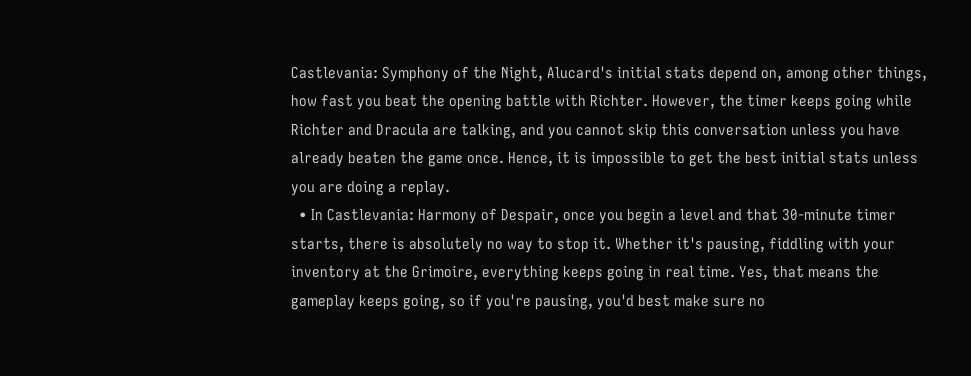Castlevania: Symphony of the Night, Alucard's initial stats depend on, among other things, how fast you beat the opening battle with Richter. However, the timer keeps going while Richter and Dracula are talking, and you cannot skip this conversation unless you have already beaten the game once. Hence, it is impossible to get the best initial stats unless you are doing a replay.
  • In Castlevania: Harmony of Despair, once you begin a level and that 30-minute timer starts, there is absolutely no way to stop it. Whether it's pausing, fiddling with your inventory at the Grimoire, everything keeps going in real time. Yes, that means the gameplay keeps going, so if you're pausing, you'd best make sure no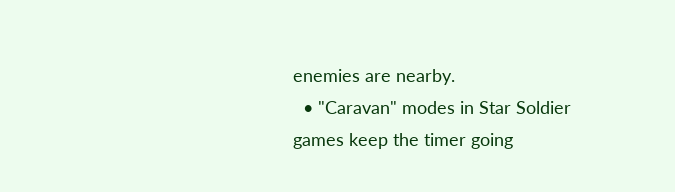enemies are nearby.
  • "Caravan" modes in Star Soldier games keep the timer going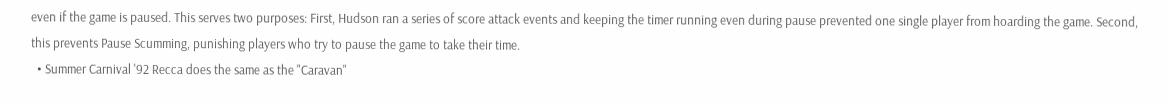even if the game is paused. This serves two purposes: First, Hudson ran a series of score attack events and keeping the timer running even during pause prevented one single player from hoarding the game. Second, this prevents Pause Scumming, punishing players who try to pause the game to take their time.
  • Summer Carnival '92 Recca does the same as the "Caravan"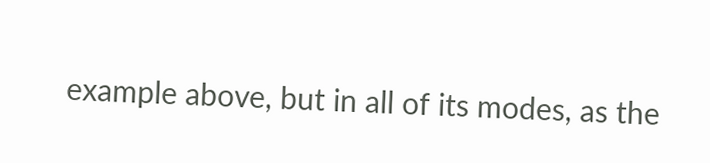example above, but in all of its modes, as the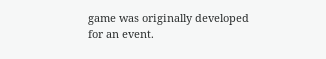game was originally developed for an event.